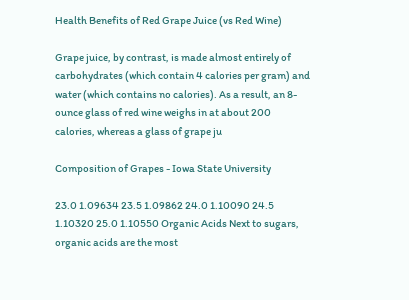Health Benefits of Red Grape Juice (vs Red Wine)

Grape juice, by contrast, is made almost entirely of carbohydrates (which contain 4 calories per gram) and water (which contains no calories). As a result, an 8-ounce glass of red wine weighs in at about 200 calories, whereas a glass of grape ju

Composition of Grapes - Iowa State University

23.0 1.09634 23.5 1.09862 24.0 1.10090 24.5 1.10320 25.0 1.10550 Organic Acids Next to sugars, organic acids are the most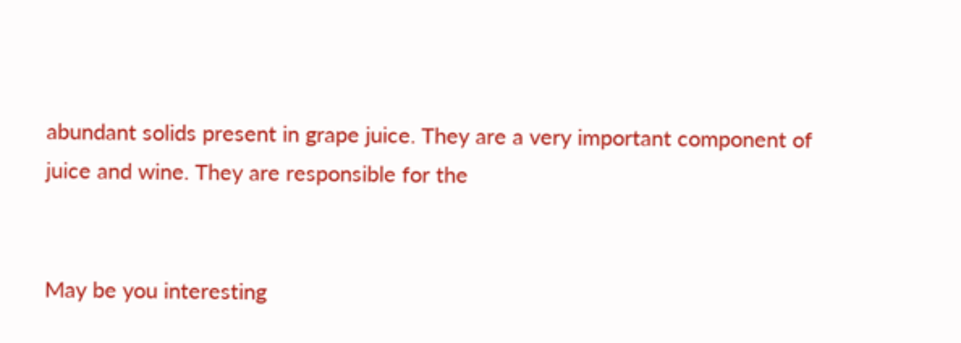abundant solids present in grape juice. They are a very important component of juice and wine. They are responsible for the


May be you interesting